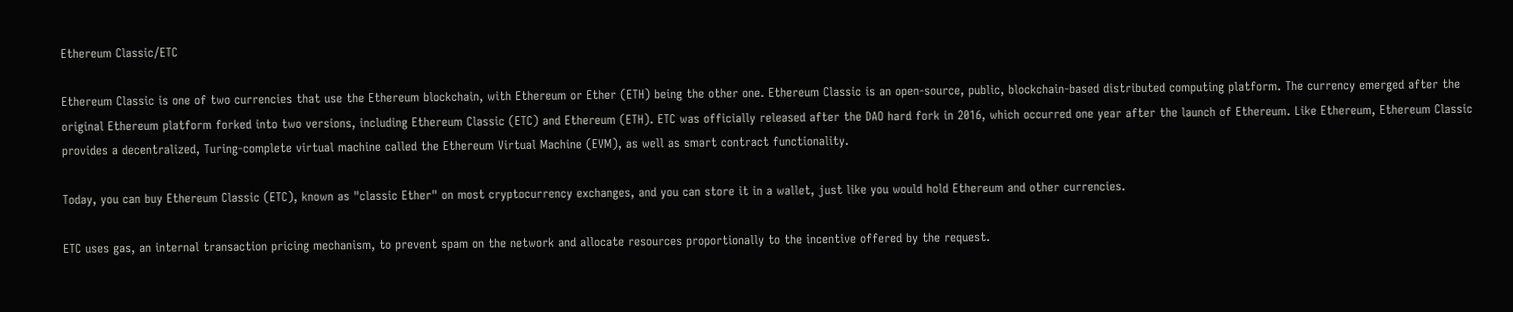Ethereum Classic/ETC

Ethereum Classic is one of two currencies that use the Ethereum blockchain, with Ethereum or Ether (ETH) being the other one. Ethereum Classic is an open-source, public, blockchain-based distributed computing platform. The currency emerged after the original Ethereum platform forked into two versions, including Ethereum Classic (ETC) and Ethereum (ETH). ETC was officially released after the DAO hard fork in 2016, which occurred one year after the launch of Ethereum. Like Ethereum, Ethereum Classic provides a decentralized, Turing-complete virtual machine called the Ethereum Virtual Machine (EVM), as well as smart contract functionality.

Today, you can buy Ethereum Classic (ETC), known as "classic Ether" on most cryptocurrency exchanges, and you can store it in a wallet, just like you would hold Ethereum and other currencies.

ETC uses gas, an internal transaction pricing mechanism, to prevent spam on the network and allocate resources proportionally to the incentive offered by the request.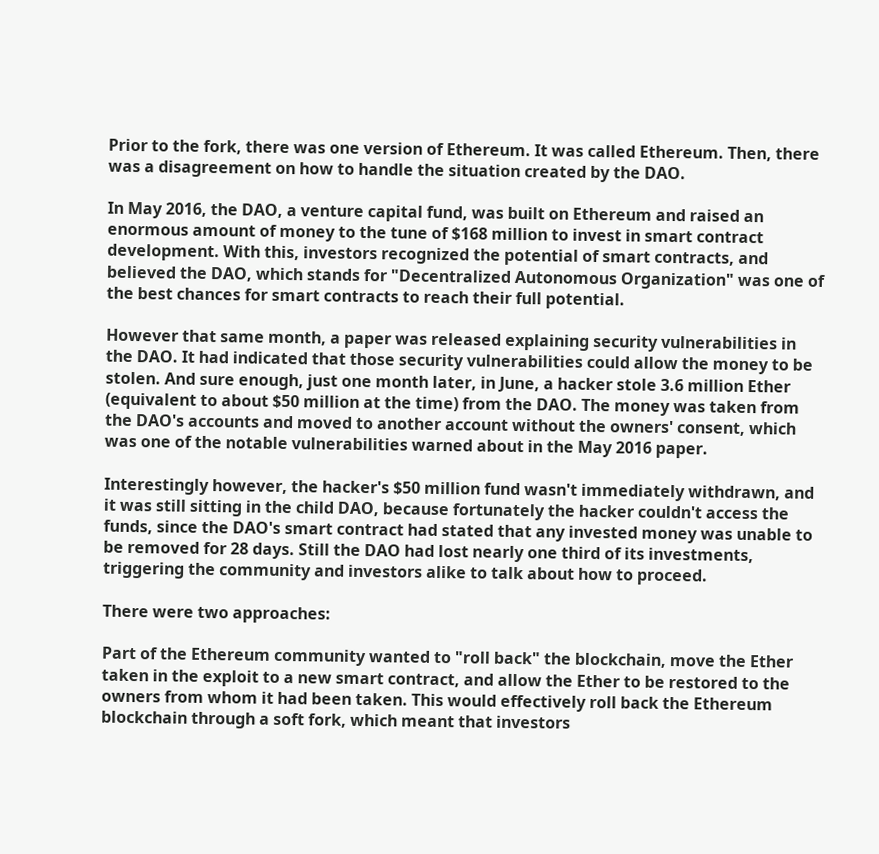Prior to the fork, there was one version of Ethereum. It was called Ethereum. Then, there was a disagreement on how to handle the situation created by the DAO.

In May 2016, the DAO, a venture capital fund, was built on Ethereum and raised an enormous amount of money to the tune of $168 million to invest in smart contract development. With this, investors recognized the potential of smart contracts, and believed the DAO, which stands for "Decentralized Autonomous Organization" was one of the best chances for smart contracts to reach their full potential.

However that same month, a paper was released explaining security vulnerabilities in the DAO. It had indicated that those security vulnerabilities could allow the money to be stolen. And sure enough, just one month later, in June, a hacker stole 3.6 million Ether (equivalent to about $50 million at the time) from the DAO. The money was taken from the DAO's accounts and moved to another account without the owners' consent, which was one of the notable vulnerabilities warned about in the May 2016 paper.

Interestingly however, the hacker's $50 million fund wasn't immediately withdrawn, and it was still sitting in the child DAO, because fortunately the hacker couldn't access the funds, since the DAO's smart contract had stated that any invested money was unable to be removed for 28 days. Still the DAO had lost nearly one third of its investments, triggering the community and investors alike to talk about how to proceed.

There were two approaches:

Part of the Ethereum community wanted to "roll back" the blockchain, move the Ether taken in the exploit to a new smart contract, and allow the Ether to be restored to the owners from whom it had been taken. This would effectively roll back the Ethereum blockchain through a soft fork, which meant that investors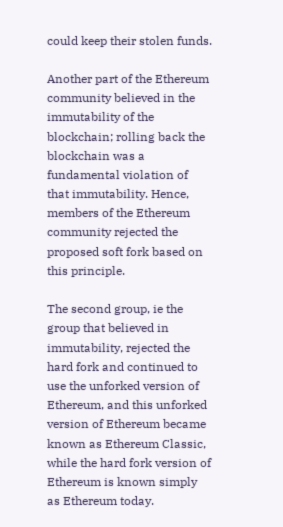could keep their stolen funds.

Another part of the Ethereum community believed in the immutability of the blockchain; rolling back the blockchain was a fundamental violation of that immutability. Hence, members of the Ethereum community rejected the proposed soft fork based on this principle.

The second group, ie the group that believed in immutability, rejected the hard fork and continued to use the unforked version of Ethereum, and this unforked version of Ethereum became known as Ethereum Classic, while the hard fork version of Ethereum is known simply as Ethereum today.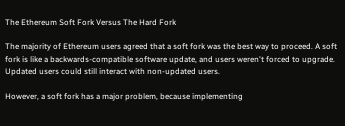The Ethereum Soft Fork Versus The Hard Fork

The majority of Ethereum users agreed that a soft fork was the best way to proceed. A soft fork is like a backwards-compatible software update, and users weren't forced to upgrade. Updated users could still interact with non-updated users.

However, a soft fork has a major problem, because implementing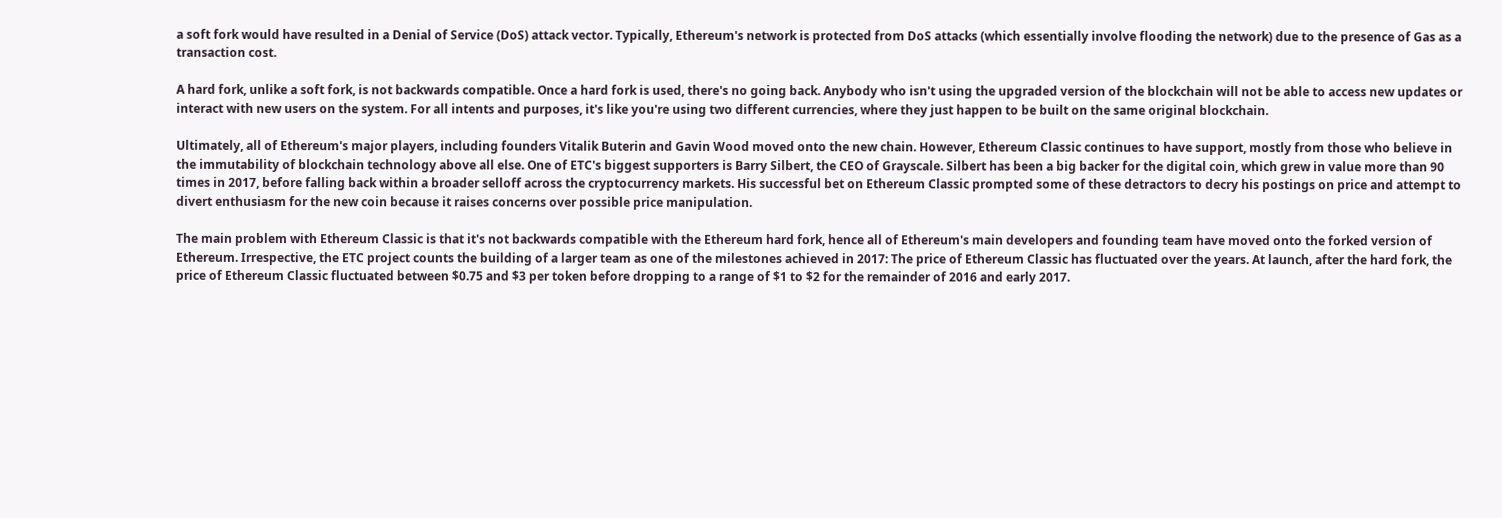a soft fork would have resulted in a Denial of Service (DoS) attack vector. Typically, Ethereum's network is protected from DoS attacks (which essentially involve flooding the network) due to the presence of Gas as a transaction cost.

A hard fork, unlike a soft fork, is not backwards compatible. Once a hard fork is used, there's no going back. Anybody who isn't using the upgraded version of the blockchain will not be able to access new updates or interact with new users on the system. For all intents and purposes, it's like you're using two different currencies, where they just happen to be built on the same original blockchain.

Ultimately, all of Ethereum's major players, including founders Vitalik Buterin and Gavin Wood moved onto the new chain. However, Ethereum Classic continues to have support, mostly from those who believe in the immutability of blockchain technology above all else. One of ETC's biggest supporters is Barry Silbert, the CEO of Grayscale. Silbert has been a big backer for the digital coin, which grew in value more than 90 times in 2017, before falling back within a broader selloff across the cryptocurrency markets. His successful bet on Ethereum Classic prompted some of these detractors to decry his postings on price and attempt to divert enthusiasm for the new coin because it raises concerns over possible price manipulation.

The main problem with Ethereum Classic is that it's not backwards compatible with the Ethereum hard fork, hence all of Ethereum's main developers and founding team have moved onto the forked version of Ethereum. Irrespective, the ETC project counts the building of a larger team as one of the milestones achieved in 2017: The price of Ethereum Classic has fluctuated over the years. At launch, after the hard fork, the price of Ethereum Classic fluctuated between $0.75 and $3 per token before dropping to a range of $1 to $2 for the remainder of 2016 and early 2017.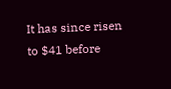It has since risen to $41 before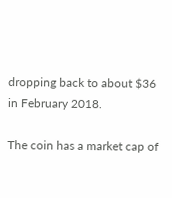dropping back to about $36 in February 2018.

The coin has a market cap of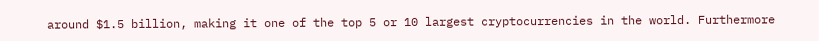around $1.5 billion, making it one of the top 5 or 10 largest cryptocurrencies in the world. Furthermore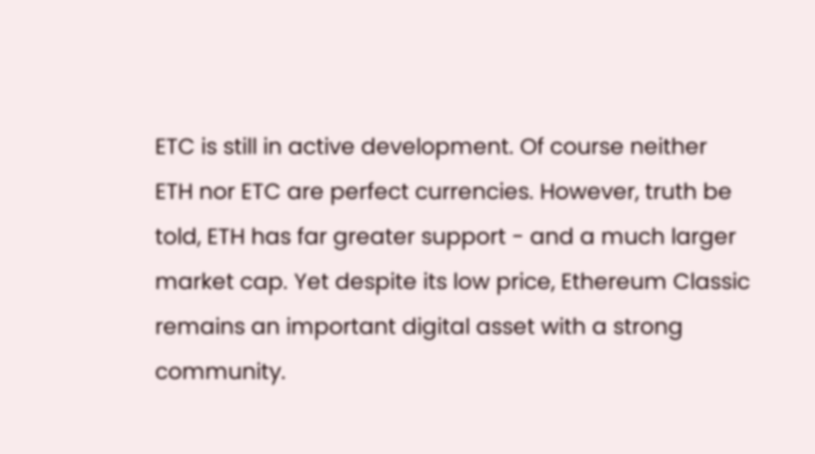ETC is still in active development. Of course neither ETH nor ETC are perfect currencies. However, truth be told, ETH has far greater support - and a much larger market cap. Yet despite its low price, Ethereum Classic remains an important digital asset with a strong community.